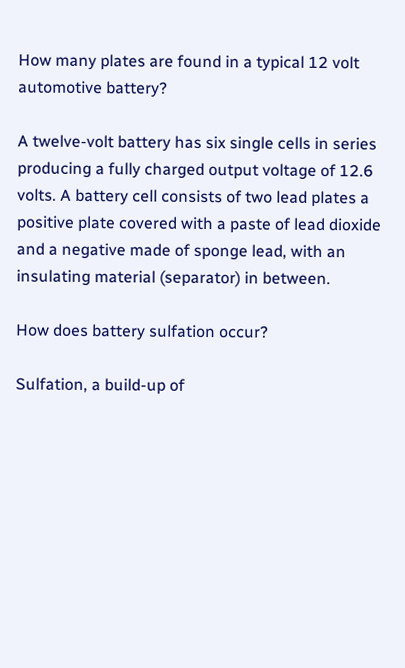How many plates are found in a typical 12 volt automotive battery?

A twelve-volt battery has six single cells in series producing a fully charged output voltage of 12.6 volts. A battery cell consists of two lead plates a positive plate covered with a paste of lead dioxide and a negative made of sponge lead, with an insulating material (separator) in between.

How does battery sulfation occur?

Sulfation, a build-up of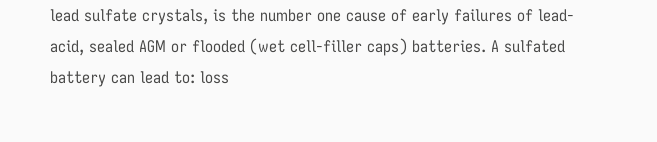lead sulfate crystals, is the number one cause of early failures of lead-acid, sealed AGM or flooded (wet cell-filler caps) batteries. A sulfated battery can lead to: loss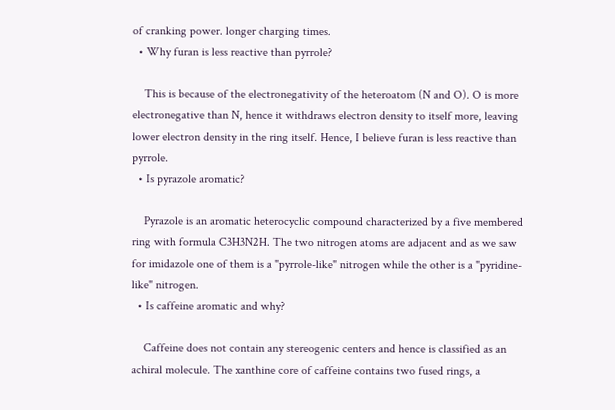of cranking power. longer charging times.
  • Why furan is less reactive than pyrrole?

    This is because of the electronegativity of the heteroatom (N and O). O is more electronegative than N, hence it withdraws electron density to itself more, leaving lower electron density in the ring itself. Hence, I believe furan is less reactive than pyrrole.
  • Is pyrazole aromatic?

    Pyrazole is an aromatic heterocyclic compound characterized by a five membered ring with formula C3H3N2H. The two nitrogen atoms are adjacent and as we saw for imidazole one of them is a "pyrrole-like" nitrogen while the other is a "pyridine-like" nitrogen.
  • Is caffeine aromatic and why?

    Caffeine does not contain any stereogenic centers and hence is classified as an achiral molecule. The xanthine core of caffeine contains two fused rings, a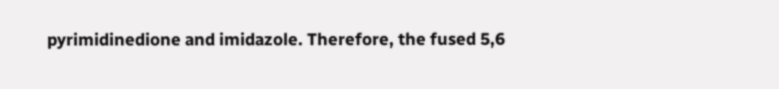pyrimidinedione and imidazole. Therefore, the fused 5,6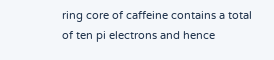ring core of caffeine contains a total of ten pi electrons and hence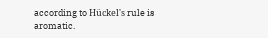according to Hückel's rule is aromatic.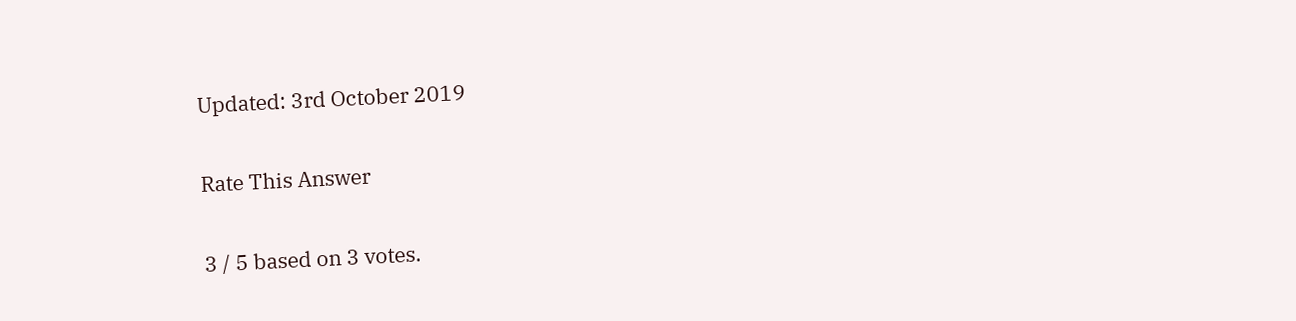Updated: 3rd October 2019

Rate This Answer

3 / 5 based on 3 votes.